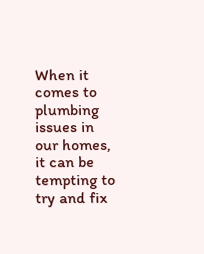When it comes to plumbing issues in our homes, it can be tempting to try and fix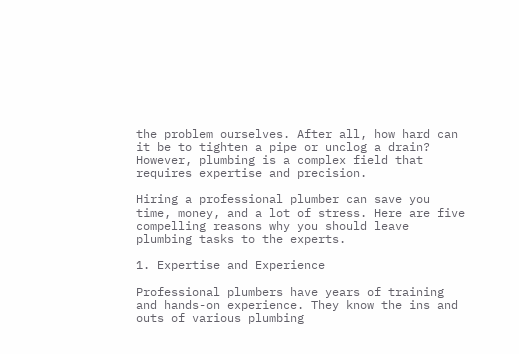the problem ourselves. After all, how hard can it be to tighten a pipe or unclog a drain? However, plumbing is a complex field that requires expertise and precision.

Hiring a professional plumber can save you time, money, and a lot of stress. Here are five compelling reasons why you should leave plumbing tasks to the experts.

1. Expertise and Experience

Professional plumbers have years of training and hands-on experience. They know the ins and outs of various plumbing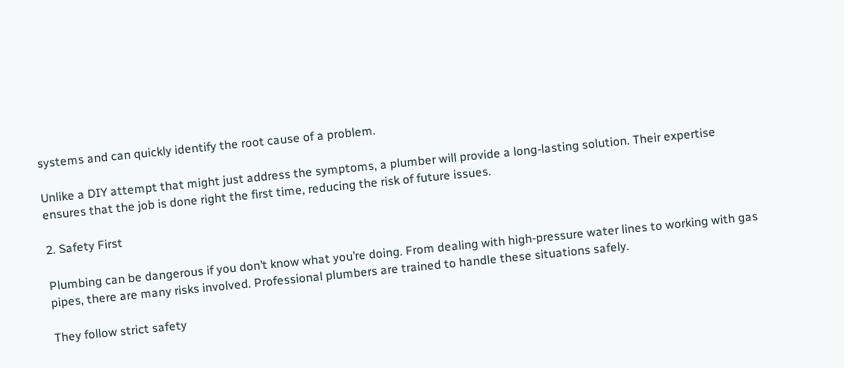systems and can quickly identify the root cause of a problem.

Unlike a DIY attempt that might just address the symptoms, a plumber will provide a long-lasting solution. Their expertise ensures that the job is done right the first time, reducing the risk of future issues.

2. Safety First

Plumbing can be dangerous if you don’t know what you’re doing. From dealing with high-pressure water lines to working with gas pipes, there are many risks involved. Professional plumbers are trained to handle these situations safely.

They follow strict safety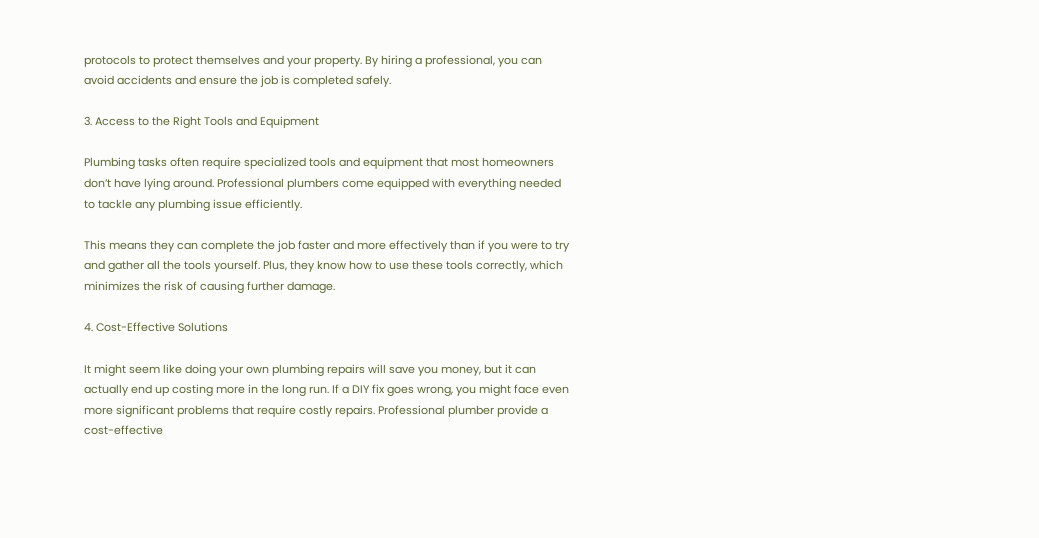protocols to protect themselves and your property. By hiring a professional, you can avoid accidents and ensure the job is completed safely.

3. Access to the Right Tools and Equipment

Plumbing tasks often require specialized tools and equipment that most homeowners don’t have lying around. Professional plumbers come equipped with everything needed to tackle any plumbing issue efficiently.

This means they can complete the job faster and more effectively than if you were to try and gather all the tools yourself. Plus, they know how to use these tools correctly, which minimizes the risk of causing further damage.

4. Cost-Effective Solutions

It might seem like doing your own plumbing repairs will save you money, but it can actually end up costing more in the long run. If a DIY fix goes wrong, you might face even more significant problems that require costly repairs. Professional plumber provide a cost-effective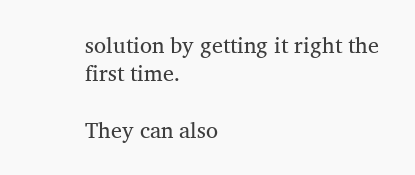solution by getting it right the first time.

They can also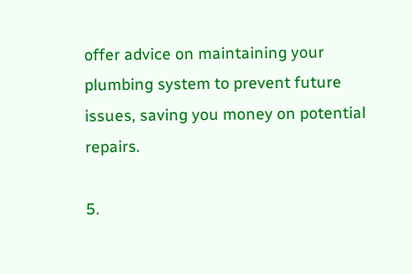offer advice on maintaining your plumbing system to prevent future issues, saving you money on potential repairs.

5.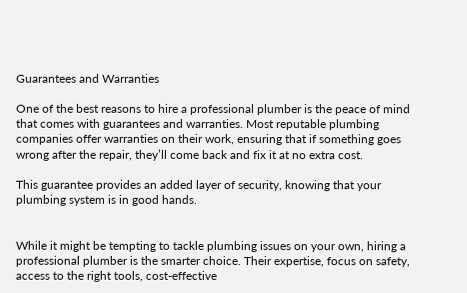Guarantees and Warranties

One of the best reasons to hire a professional plumber is the peace of mind that comes with guarantees and warranties. Most reputable plumbing companies offer warranties on their work, ensuring that if something goes wrong after the repair, they’ll come back and fix it at no extra cost.

This guarantee provides an added layer of security, knowing that your plumbing system is in good hands.


While it might be tempting to tackle plumbing issues on your own, hiring a professional plumber is the smarter choice. Their expertise, focus on safety, access to the right tools, cost-effective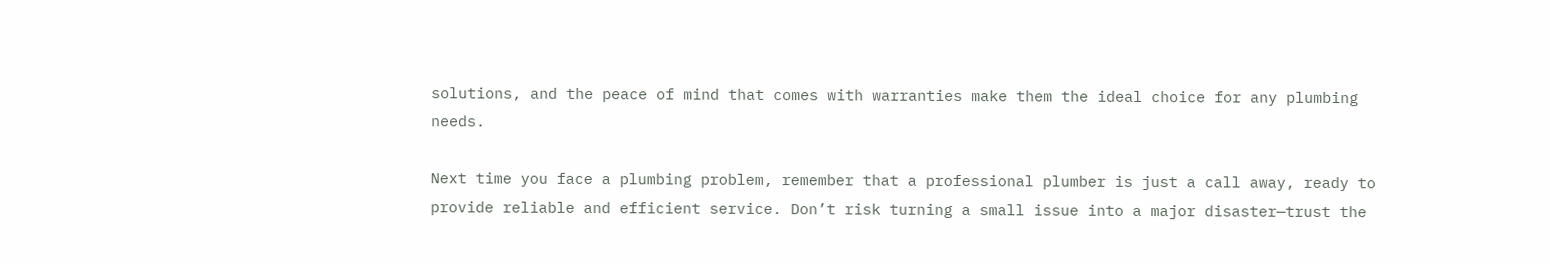solutions, and the peace of mind that comes with warranties make them the ideal choice for any plumbing needs.

Next time you face a plumbing problem, remember that a professional plumber is just a call away, ready to provide reliable and efficient service. Don’t risk turning a small issue into a major disaster—trust the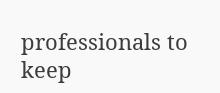professionals to keep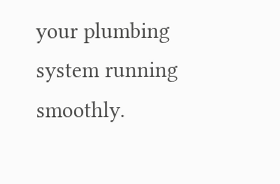your plumbing system running smoothly.